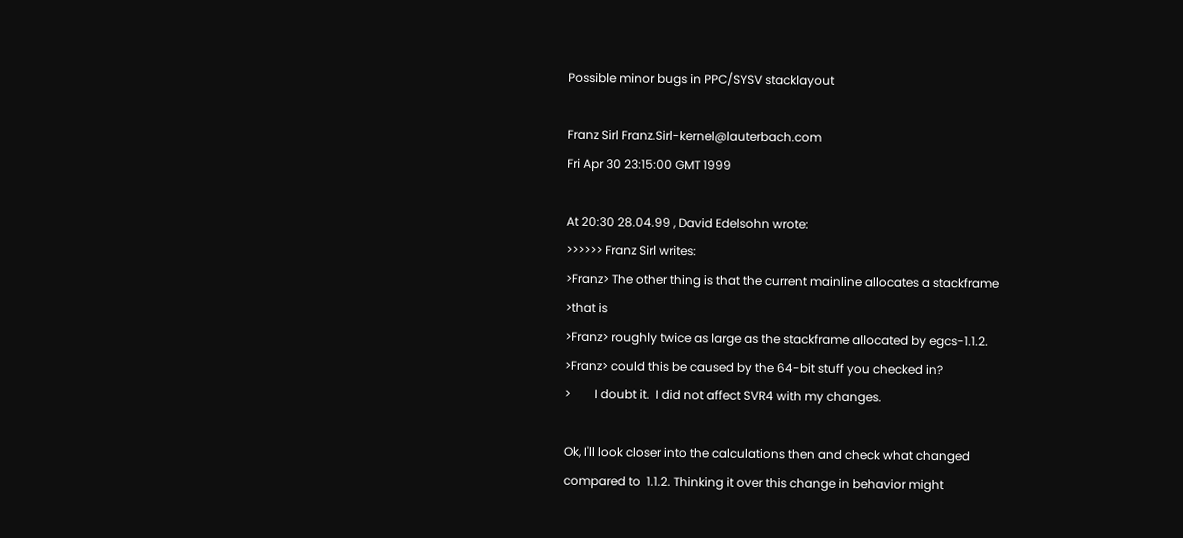Possible minor bugs in PPC/SYSV stacklayout

Franz Sirl Franz.Sirl-kernel@lauterbach.com
Fri Apr 30 23:15:00 GMT 1999

At 20:30 28.04.99 , David Edelsohn wrote:
>>>>>> Franz Sirl writes:
>Franz> The other thing is that the current mainline allocates a stackframe
>that is
>Franz> roughly twice as large as the stackframe allocated by egcs-1.1.2.
>Franz> could this be caused by the 64-bit stuff you checked in?
>        I doubt it.  I did not affect SVR4 with my changes.

Ok, I'll look closer into the calculations then and check what changed
compared to  1.1.2. Thinking it over this change in behavior might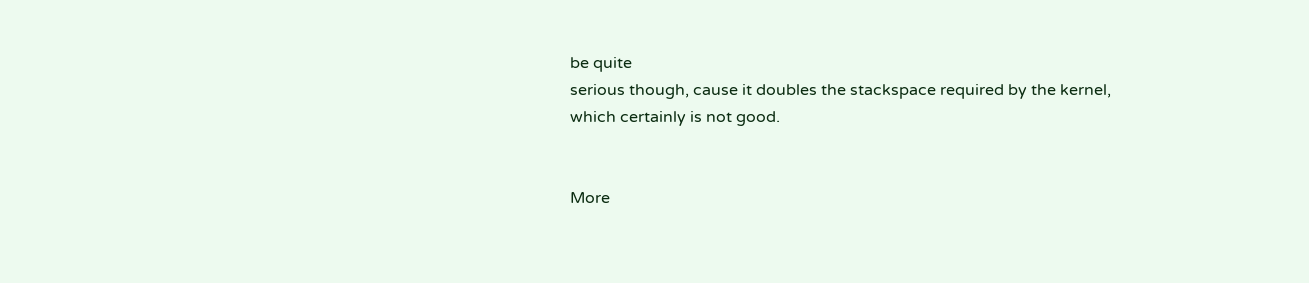be quite
serious though, cause it doubles the stackspace required by the kernel,
which certainly is not good.


More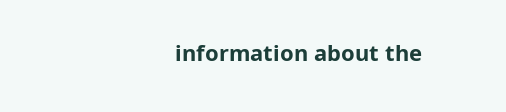information about the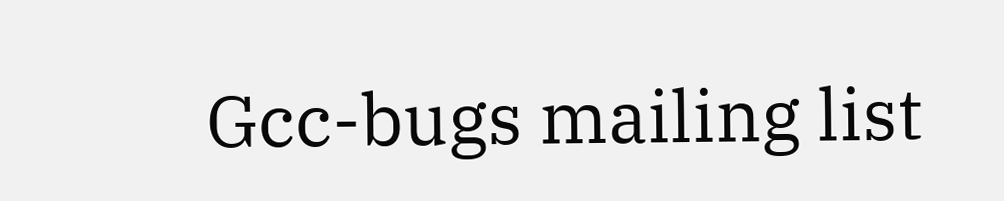Gcc-bugs mailing list